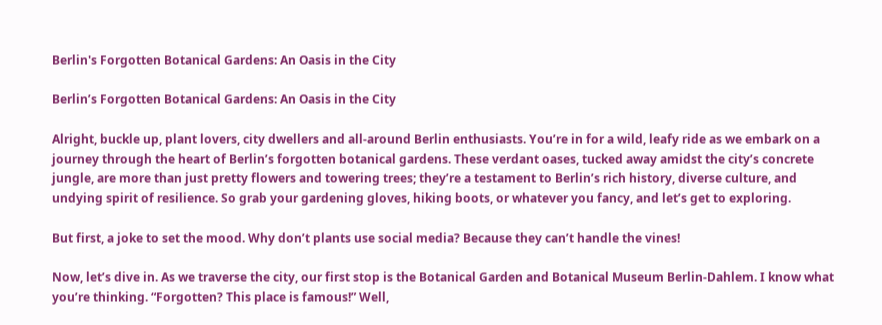Berlin's Forgotten Botanical Gardens: An Oasis in the City

Berlin’s Forgotten Botanical Gardens: An Oasis in the City

Alright, buckle up, plant lovers, city dwellers and all-around Berlin enthusiasts. You’re in for a wild, leafy ride as we embark on a journey through the heart of Berlin’s forgotten botanical gardens. These verdant oases, tucked away amidst the city’s concrete jungle, are more than just pretty flowers and towering trees; they’re a testament to Berlin’s rich history, diverse culture, and undying spirit of resilience. So grab your gardening gloves, hiking boots, or whatever you fancy, and let’s get to exploring.

But first, a joke to set the mood. Why don’t plants use social media? Because they can’t handle the vines!

Now, let’s dive in. As we traverse the city, our first stop is the Botanical Garden and Botanical Museum Berlin-Dahlem. I know what you’re thinking. “Forgotten? This place is famous!” Well,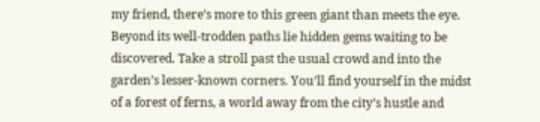my friend, there’s more to this green giant than meets the eye. Beyond its well-trodden paths lie hidden gems waiting to be discovered. Take a stroll past the usual crowd and into the garden’s lesser-known corners. You’ll find yourself in the midst of a forest of ferns, a world away from the city’s hustle and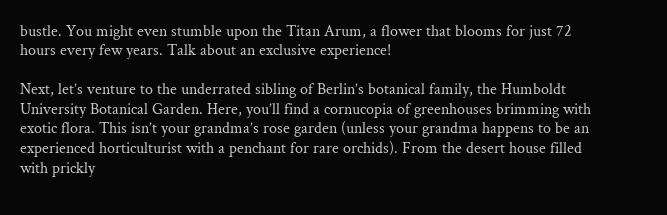bustle. You might even stumble upon the Titan Arum, a flower that blooms for just 72 hours every few years. Talk about an exclusive experience!

Next, let’s venture to the underrated sibling of Berlin’s botanical family, the Humboldt University Botanical Garden. Here, you’ll find a cornucopia of greenhouses brimming with exotic flora. This isn’t your grandma’s rose garden (unless your grandma happens to be an experienced horticulturist with a penchant for rare orchids). From the desert house filled with prickly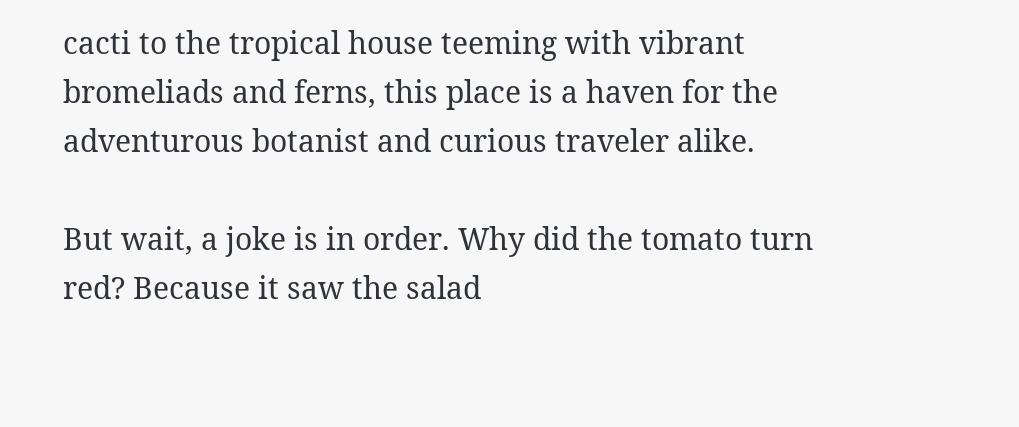cacti to the tropical house teeming with vibrant bromeliads and ferns, this place is a haven for the adventurous botanist and curious traveler alike.

But wait, a joke is in order. Why did the tomato turn red? Because it saw the salad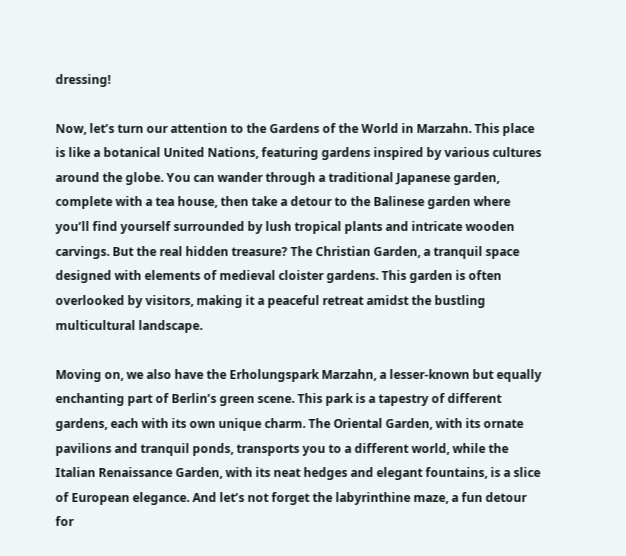dressing!

Now, let’s turn our attention to the Gardens of the World in Marzahn. This place is like a botanical United Nations, featuring gardens inspired by various cultures around the globe. You can wander through a traditional Japanese garden, complete with a tea house, then take a detour to the Balinese garden where you’ll find yourself surrounded by lush tropical plants and intricate wooden carvings. But the real hidden treasure? The Christian Garden, a tranquil space designed with elements of medieval cloister gardens. This garden is often overlooked by visitors, making it a peaceful retreat amidst the bustling multicultural landscape.

Moving on, we also have the Erholungspark Marzahn, a lesser-known but equally enchanting part of Berlin’s green scene. This park is a tapestry of different gardens, each with its own unique charm. The Oriental Garden, with its ornate pavilions and tranquil ponds, transports you to a different world, while the Italian Renaissance Garden, with its neat hedges and elegant fountains, is a slice of European elegance. And let’s not forget the labyrinthine maze, a fun detour for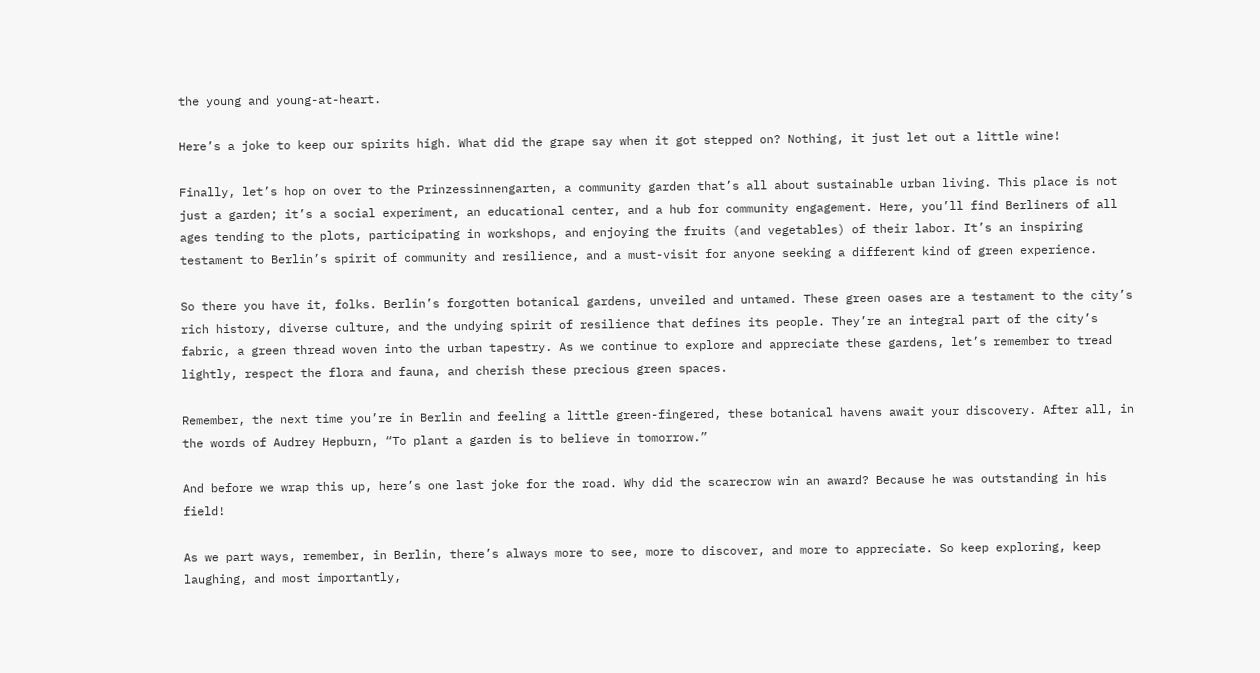the young and young-at-heart.

Here’s a joke to keep our spirits high. What did the grape say when it got stepped on? Nothing, it just let out a little wine!

Finally, let’s hop on over to the Prinzessinnengarten, a community garden that’s all about sustainable urban living. This place is not just a garden; it’s a social experiment, an educational center, and a hub for community engagement. Here, you’ll find Berliners of all ages tending to the plots, participating in workshops, and enjoying the fruits (and vegetables) of their labor. It’s an inspiring testament to Berlin’s spirit of community and resilience, and a must-visit for anyone seeking a different kind of green experience.

So there you have it, folks. Berlin’s forgotten botanical gardens, unveiled and untamed. These green oases are a testament to the city’s rich history, diverse culture, and the undying spirit of resilience that defines its people. They’re an integral part of the city’s fabric, a green thread woven into the urban tapestry. As we continue to explore and appreciate these gardens, let’s remember to tread lightly, respect the flora and fauna, and cherish these precious green spaces.

Remember, the next time you’re in Berlin and feeling a little green-fingered, these botanical havens await your discovery. After all, in the words of Audrey Hepburn, “To plant a garden is to believe in tomorrow.”

And before we wrap this up, here’s one last joke for the road. Why did the scarecrow win an award? Because he was outstanding in his field!

As we part ways, remember, in Berlin, there’s always more to see, more to discover, and more to appreciate. So keep exploring, keep laughing, and most importantly,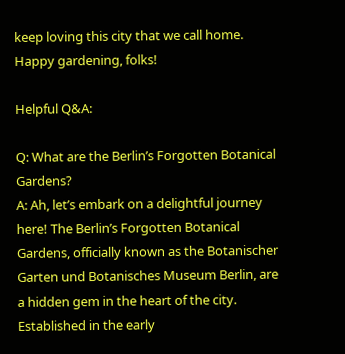keep loving this city that we call home. Happy gardening, folks!

Helpful Q&A:

Q: What are the Berlin’s Forgotten Botanical Gardens?
A: Ah, let’s embark on a delightful journey here! The Berlin’s Forgotten Botanical Gardens, officially known as the Botanischer Garten und Botanisches Museum Berlin, are a hidden gem in the heart of the city. Established in the early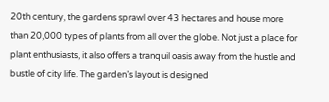20th century, the gardens sprawl over 43 hectares and house more than 20,000 types of plants from all over the globe. Not just a place for plant enthusiasts, it also offers a tranquil oasis away from the hustle and bustle of city life. The garden’s layout is designed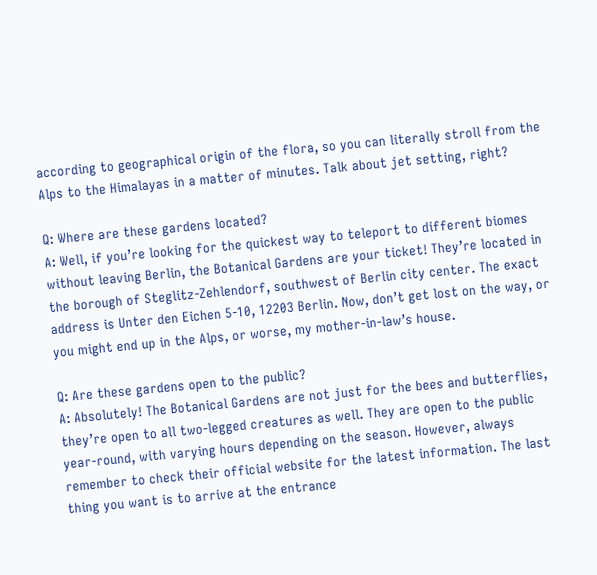according to geographical origin of the flora, so you can literally stroll from the Alps to the Himalayas in a matter of minutes. Talk about jet setting, right?

Q: Where are these gardens located?
A: Well, if you’re looking for the quickest way to teleport to different biomes without leaving Berlin, the Botanical Gardens are your ticket! They’re located in the borough of Steglitz-Zehlendorf, southwest of Berlin city center. The exact address is Unter den Eichen 5-10, 12203 Berlin. Now, don’t get lost on the way, or you might end up in the Alps, or worse, my mother-in-law’s house.

Q: Are these gardens open to the public?
A: Absolutely! The Botanical Gardens are not just for the bees and butterflies, they’re open to all two-legged creatures as well. They are open to the public year-round, with varying hours depending on the season. However, always remember to check their official website for the latest information. The last thing you want is to arrive at the entrance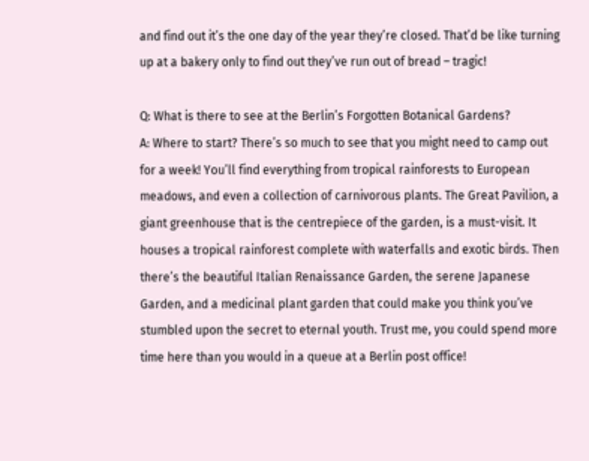and find out it’s the one day of the year they’re closed. That’d be like turning up at a bakery only to find out they’ve run out of bread – tragic!

Q: What is there to see at the Berlin’s Forgotten Botanical Gardens?
A: Where to start? There’s so much to see that you might need to camp out for a week! You’ll find everything from tropical rainforests to European meadows, and even a collection of carnivorous plants. The Great Pavilion, a giant greenhouse that is the centrepiece of the garden, is a must-visit. It houses a tropical rainforest complete with waterfalls and exotic birds. Then there’s the beautiful Italian Renaissance Garden, the serene Japanese Garden, and a medicinal plant garden that could make you think you’ve stumbled upon the secret to eternal youth. Trust me, you could spend more time here than you would in a queue at a Berlin post office!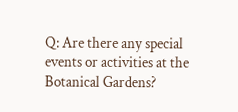Q: Are there any special events or activities at the Botanical Gardens?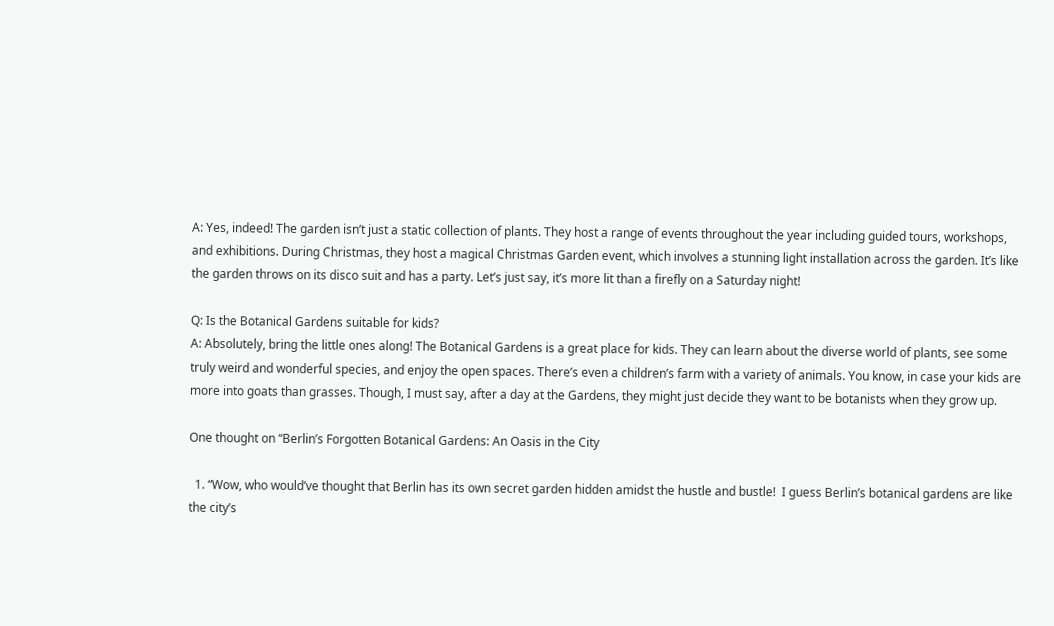A: Yes, indeed! The garden isn’t just a static collection of plants. They host a range of events throughout the year including guided tours, workshops, and exhibitions. During Christmas, they host a magical Christmas Garden event, which involves a stunning light installation across the garden. It’s like the garden throws on its disco suit and has a party. Let’s just say, it’s more lit than a firefly on a Saturday night!

Q: Is the Botanical Gardens suitable for kids?
A: Absolutely, bring the little ones along! The Botanical Gardens is a great place for kids. They can learn about the diverse world of plants, see some truly weird and wonderful species, and enjoy the open spaces. There’s even a children’s farm with a variety of animals. You know, in case your kids are more into goats than grasses. Though, I must say, after a day at the Gardens, they might just decide they want to be botanists when they grow up.

One thought on “Berlin’s Forgotten Botanical Gardens: An Oasis in the City

  1. “Wow, who would’ve thought that Berlin has its own secret garden hidden amidst the hustle and bustle!  I guess Berlin’s botanical gardens are like the city’s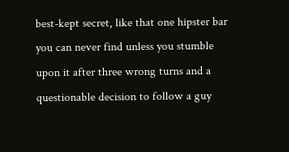best-kept secret, like that one hipster bar you can never find unless you stumble upon it after three wrong turns and a questionable decision to follow a guy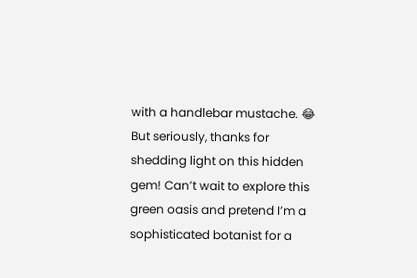with a handlebar mustache. 😂 But seriously, thanks for shedding light on this hidden gem! Can’t wait to explore this green oasis and pretend I’m a sophisticated botanist for a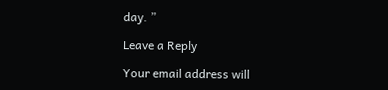day. ”

Leave a Reply

Your email address will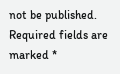not be published. Required fields are marked *